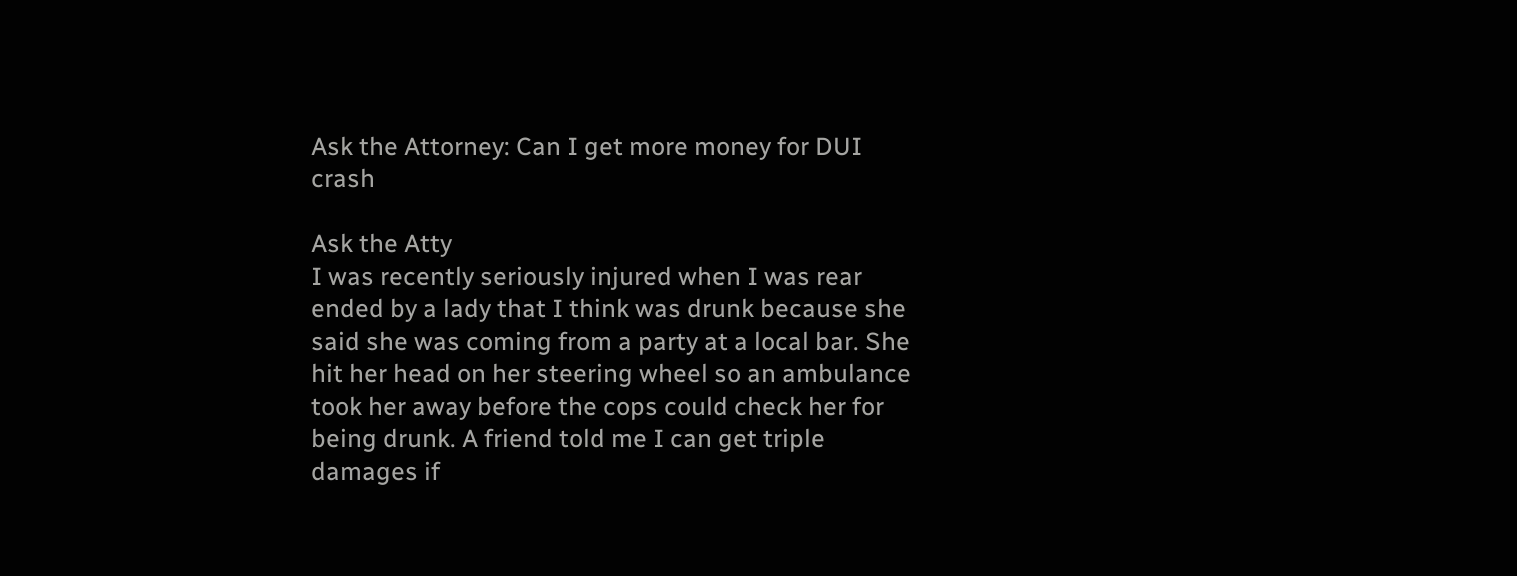Ask the Attorney: Can I get more money for DUI crash

Ask the Atty
I was recently seriously injured when I was rear ended by a lady that I think was drunk because she said she was coming from a party at a local bar. She hit her head on her steering wheel so an ambulance took her away before the cops could check her for being drunk. A friend told me I can get triple damages if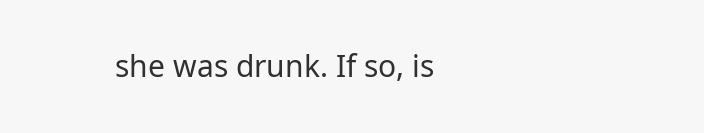she was drunk. If so, is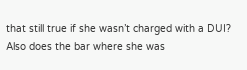that still true if she wasn’t charged with a DUI? Also does the bar where she was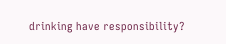drinking have responsibility?